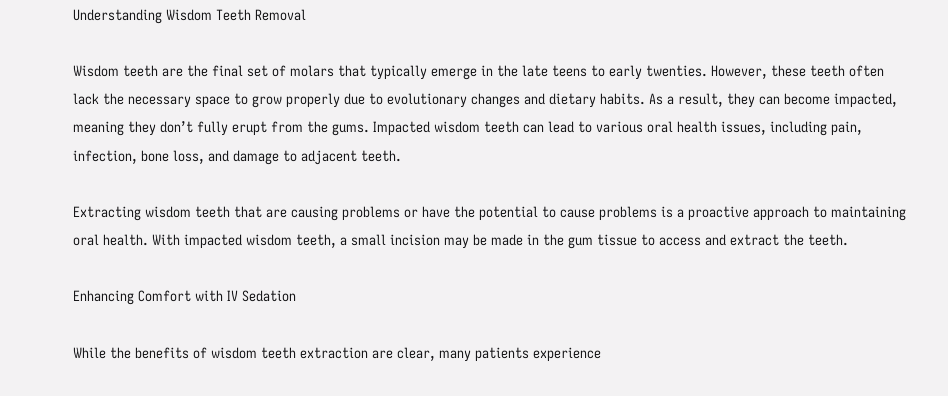Understanding Wisdom Teeth Removal

Wisdom teeth are the final set of molars that typically emerge in the late teens to early twenties. However, these teeth often lack the necessary space to grow properly due to evolutionary changes and dietary habits. As a result, they can become impacted, meaning they don’t fully erupt from the gums. Impacted wisdom teeth can lead to various oral health issues, including pain, infection, bone loss, and damage to adjacent teeth.

Extracting wisdom teeth that are causing problems or have the potential to cause problems is a proactive approach to maintaining oral health. With impacted wisdom teeth, a small incision may be made in the gum tissue to access and extract the teeth.

Enhancing Comfort with IV Sedation

While the benefits of wisdom teeth extraction are clear, many patients experience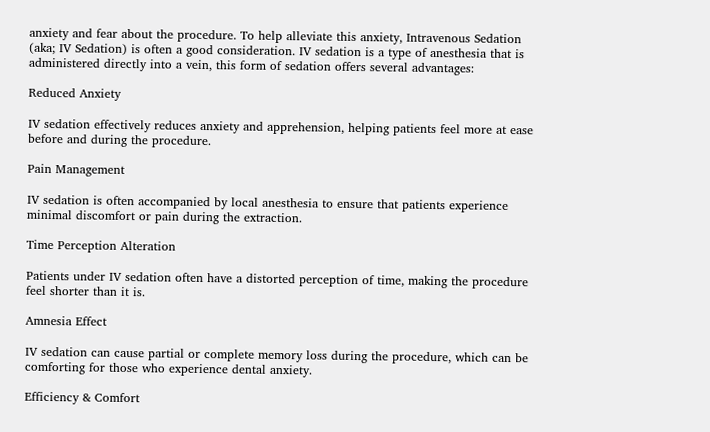anxiety and fear about the procedure. To help alleviate this anxiety, Intravenous Sedation (aka; IV Sedation) is often a good consideration. IV sedation is a type of anesthesia that is administered directly into a vein, this form of sedation offers several advantages:

Reduced Anxiety

IV sedation effectively reduces anxiety and apprehension, helping patients feel more at ease before and during the procedure.

Pain Management

IV sedation is often accompanied by local anesthesia to ensure that patients experience minimal discomfort or pain during the extraction.

Time Perception Alteration

Patients under IV sedation often have a distorted perception of time, making the procedure feel shorter than it is.

Amnesia Effect

IV sedation can cause partial or complete memory loss during the procedure, which can be comforting for those who experience dental anxiety.

Efficiency & Comfort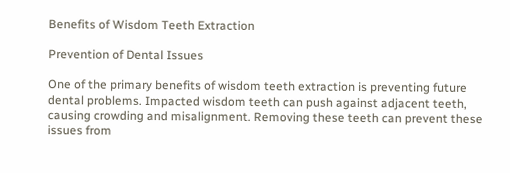Benefits of Wisdom Teeth Extraction

Prevention of Dental Issues

One of the primary benefits of wisdom teeth extraction is preventing future dental problems. Impacted wisdom teeth can push against adjacent teeth, causing crowding and misalignment. Removing these teeth can prevent these issues from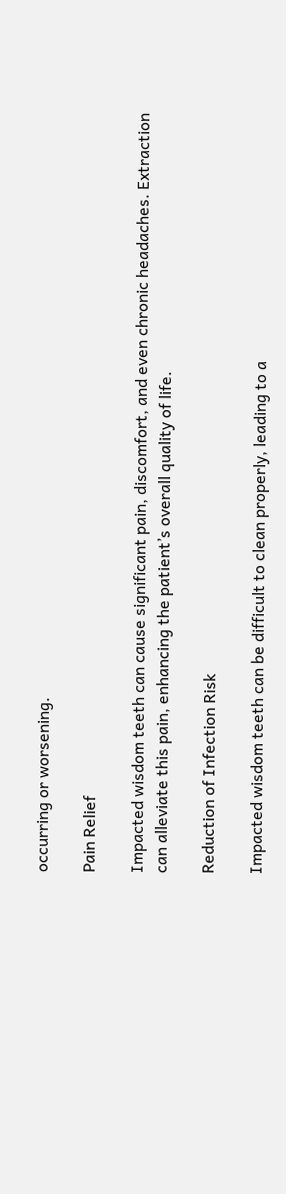occurring or worsening.

Pain Relief

Impacted wisdom teeth can cause significant pain, discomfort, and even chronic headaches. Extraction can alleviate this pain, enhancing the patient’s overall quality of life.

Reduction of Infection Risk

Impacted wisdom teeth can be difficult to clean properly, leading to a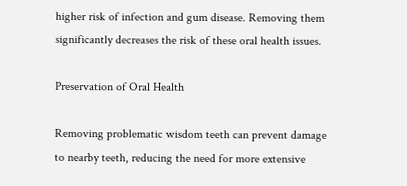higher risk of infection and gum disease. Removing them significantly decreases the risk of these oral health issues.

Preservation of Oral Health

Removing problematic wisdom teeth can prevent damage to nearby teeth, reducing the need for more extensive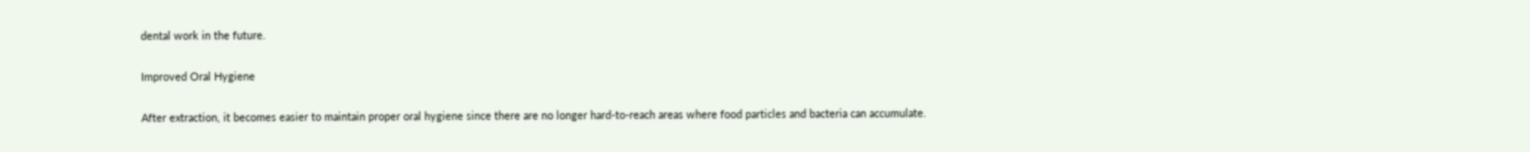dental work in the future.

Improved Oral Hygiene

After extraction, it becomes easier to maintain proper oral hygiene since there are no longer hard-to-reach areas where food particles and bacteria can accumulate.